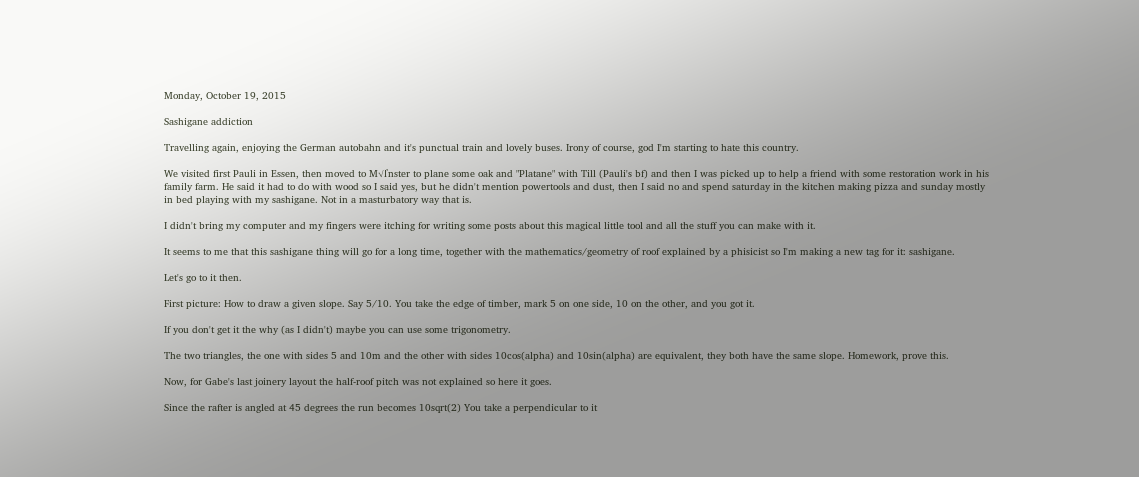Monday, October 19, 2015

Sashigane addiction

Travelling again, enjoying the German autobahn and it's punctual train and lovely buses. Irony of course, god I'm starting to hate this country.

We visited first Pauli in Essen, then moved to M√ľnster to plane some oak and "Platane" with Till (Pauli's bf) and then I was picked up to help a friend with some restoration work in his family farm. He said it had to do with wood so I said yes, but he didn't mention powertools and dust, then I said no and spend saturday in the kitchen making pizza and sunday mostly in bed playing with my sashigane. Not in a masturbatory way that is.

I didn't bring my computer and my fingers were itching for writing some posts about this magical little tool and all the stuff you can make with it.

It seems to me that this sashigane thing will go for a long time, together with the mathematics/geometry of roof explained by a phisicist so I'm making a new tag for it: sashigane.

Let's go to it then.

First picture: How to draw a given slope. Say 5/10. You take the edge of timber, mark 5 on one side, 10 on the other, and you got it.

If you don't get it the why (as I didn't) maybe you can use some trigonometry.

The two triangles, the one with sides 5 and 10m and the other with sides 10cos(alpha) and 10sin(alpha) are equivalent, they both have the same slope. Homework, prove this.

Now, for Gabe's last joinery layout the half-roof pitch was not explained so here it goes.

Since the rafter is angled at 45 degrees the run becomes 10sqrt(2) You take a perpendicular to it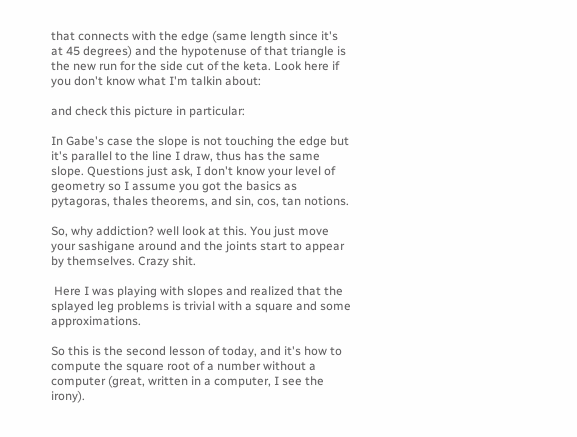that connects with the edge (same length since it's at 45 degrees) and the hypotenuse of that triangle is the new run for the side cut of the keta. Look here if you don't know what I'm talkin about:

and check this picture in particular:

In Gabe's case the slope is not touching the edge but it's parallel to the line I draw, thus has the same slope. Questions just ask, I don't know your level of geometry so I assume you got the basics as pytagoras, thales theorems, and sin, cos, tan notions.

So, why addiction? well look at this. You just move your sashigane around and the joints start to appear by themselves. Crazy shit.

 Here I was playing with slopes and realized that the splayed leg problems is trivial with a square and some approximations.

So this is the second lesson of today, and it's how to compute the square root of a number without a computer (great, written in a computer, I see the irony).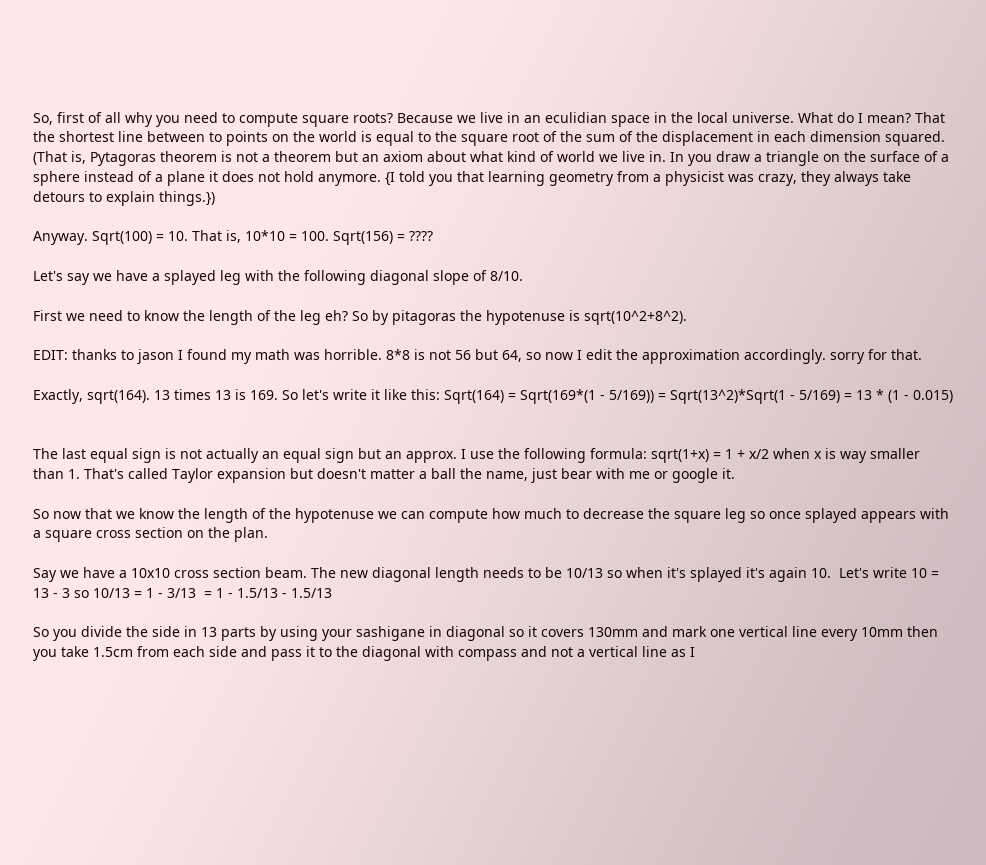So, first of all why you need to compute square roots? Because we live in an eculidian space in the local universe. What do I mean? That the shortest line between to points on the world is equal to the square root of the sum of the displacement in each dimension squared. (That is, Pytagoras theorem is not a theorem but an axiom about what kind of world we live in. In you draw a triangle on the surface of a sphere instead of a plane it does not hold anymore. {I told you that learning geometry from a physicist was crazy, they always take detours to explain things.})

Anyway. Sqrt(100) = 10. That is, 10*10 = 100. Sqrt(156) = ????

Let's say we have a splayed leg with the following diagonal slope of 8/10.

First we need to know the length of the leg eh? So by pitagoras the hypotenuse is sqrt(10^2+8^2).

EDIT: thanks to jason I found my math was horrible. 8*8 is not 56 but 64, so now I edit the approximation accordingly. sorry for that.

Exactly, sqrt(164). 13 times 13 is 169. So let's write it like this: Sqrt(164) = Sqrt(169*(1 - 5/169)) = Sqrt(13^2)*Sqrt(1 - 5/169) = 13 * (1 - 0.015)


The last equal sign is not actually an equal sign but an approx. I use the following formula: sqrt(1+x) = 1 + x/2 when x is way smaller than 1. That's called Taylor expansion but doesn't matter a ball the name, just bear with me or google it.

So now that we know the length of the hypotenuse we can compute how much to decrease the square leg so once splayed appears with a square cross section on the plan.

Say we have a 10x10 cross section beam. The new diagonal length needs to be 10/13 so when it's splayed it's again 10.  Let's write 10 = 13 - 3 so 10/13 = 1 - 3/13  = 1 - 1.5/13 - 1.5/13

So you divide the side in 13 parts by using your sashigane in diagonal so it covers 130mm and mark one vertical line every 10mm then you take 1.5cm from each side and pass it to the diagonal with compass and not a vertical line as I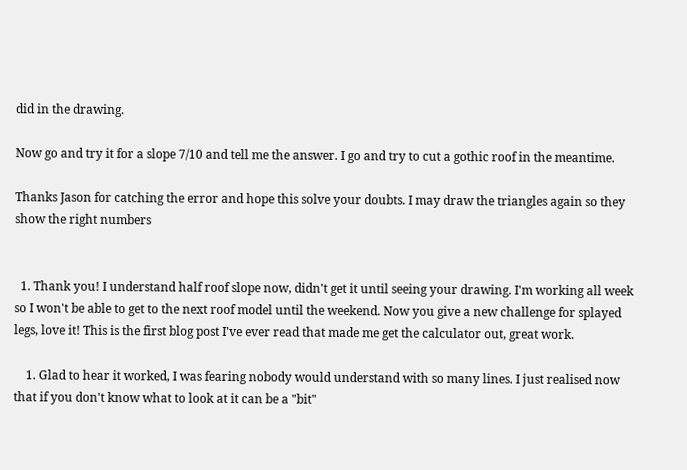did in the drawing.

Now go and try it for a slope 7/10 and tell me the answer. I go and try to cut a gothic roof in the meantime.

Thanks Jason for catching the error and hope this solve your doubts. I may draw the triangles again so they show the right numbers


  1. Thank you! I understand half roof slope now, didn't get it until seeing your drawing. I'm working all week so I won't be able to get to the next roof model until the weekend. Now you give a new challenge for splayed legs, love it! This is the first blog post I've ever read that made me get the calculator out, great work.

    1. Glad to hear it worked, I was fearing nobody would understand with so many lines. I just realised now that if you don't know what to look at it can be a "bit"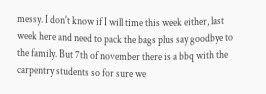messy. I don't know if I will time this week either, last week here and need to pack the bags plus say goodbye to the family. But 7th of november there is a bbq with the carpentry students so for sure we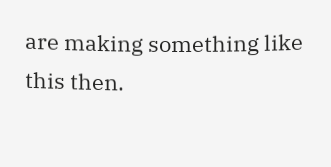are making something like this then.